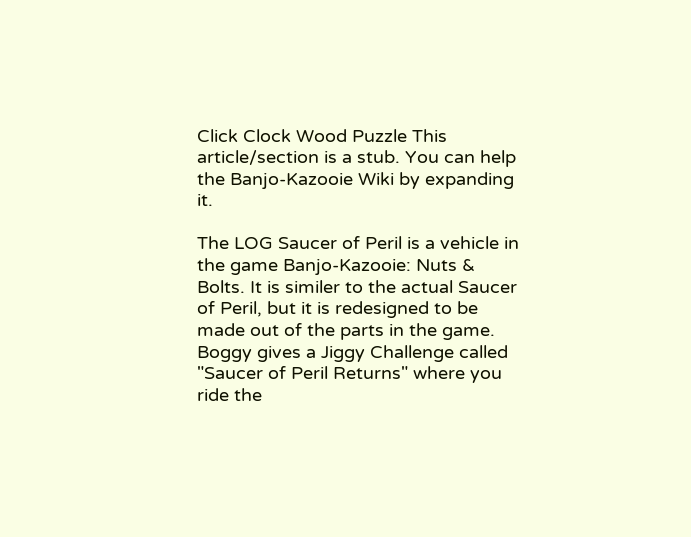Click Clock Wood Puzzle This article/section is a stub. You can help the Banjo-Kazooie Wiki by expanding it.

The LOG Saucer of Peril is a vehicle in the game Banjo-Kazooie: Nuts & Bolts. It is similer to the actual Saucer of Peril, but it is redesigned to be made out of the parts in the game. Boggy gives a Jiggy Challenge called "Saucer of Peril Returns" where you ride the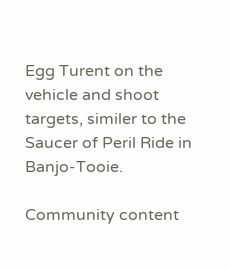Egg Turent on the vehicle and shoot targets, similer to the Saucer of Peril Ride in Banjo-Tooie.

Community content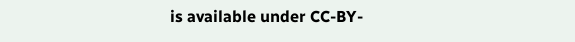is available under CC-BY-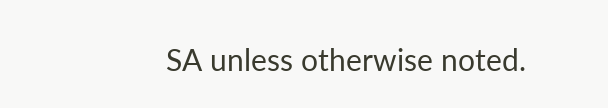SA unless otherwise noted.